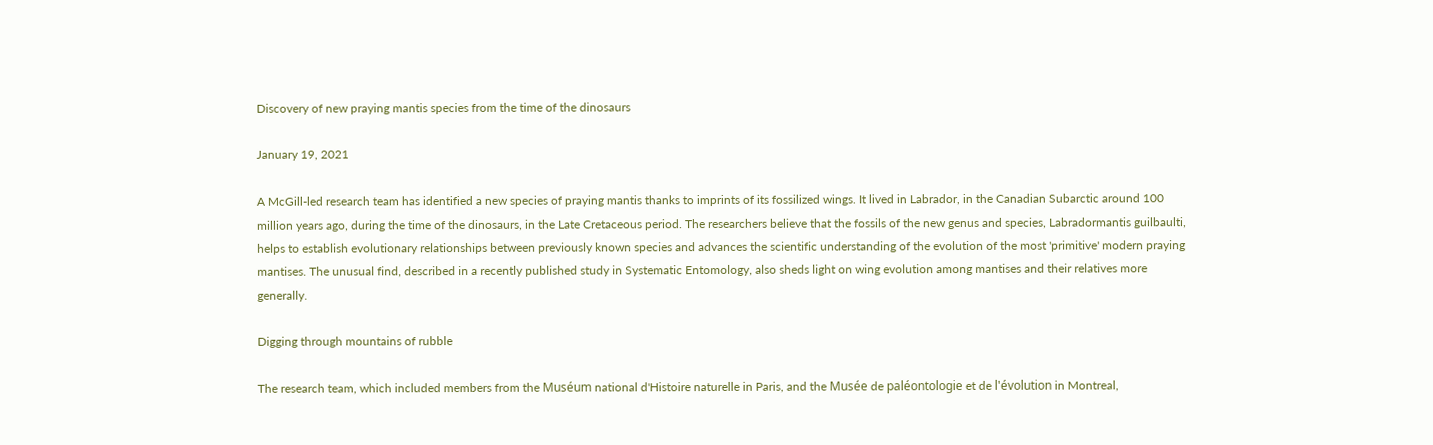Discovery of new praying mantis species from the time of the dinosaurs

January 19, 2021

A McGill-led research team has identified a new species of praying mantis thanks to imprints of its fossilized wings. It lived in Labrador, in the Canadian Subarctic around 100 million years ago, during the time of the dinosaurs, in the Late Cretaceous period. The researchers believe that the fossils of the new genus and species, Labradormantis guilbaulti, helps to establish evolutionary relationships between previously known species and advances the scientific understanding of the evolution of the most 'primitive' modern praying mantises. The unusual find, described in a recently published study in Systematic Entomology, also sheds light on wing evolution among mantises and their relatives more generally.

Digging through mountains of rubble

The research team, which included members from the Muséum national d'Histoire naturelle in Paris, and the Musée de paléontologie et de l'évolution in Montreal,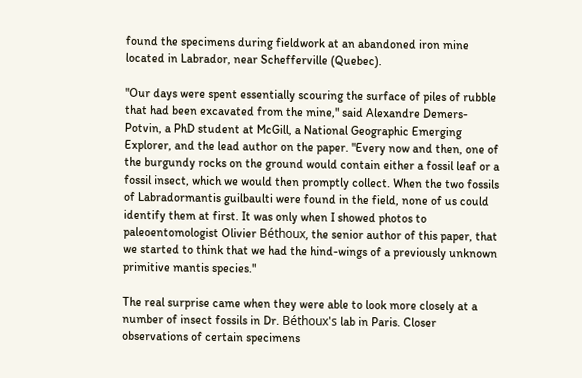found the specimens during fieldwork at an abandoned iron mine located in Labrador, near Schefferville (Quebec).

"Our days were spent essentially scouring the surface of piles of rubble that had been excavated from the mine," said Alexandre Demers-Potvin, a PhD student at McGill, a National Geographic Emerging Explorer, and the lead author on the paper. "Every now and then, one of the burgundy rocks on the ground would contain either a fossil leaf or a fossil insect, which we would then promptly collect. When the two fossils of Labradormantis guilbaulti were found in the field, none of us could identify them at first. It was only when I showed photos to paleoentomologist Olivier Béthoux, the senior author of this paper, that we started to think that we had the hind-wings of a previously unknown primitive mantis species."

The real surprise came when they were able to look more closely at a number of insect fossils in Dr. Béthoux's lab in Paris. Closer observations of certain specimens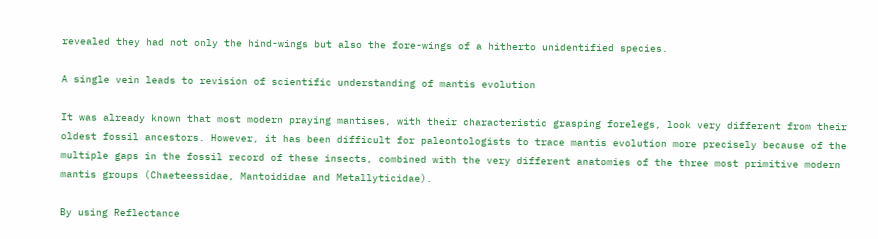revealed they had not only the hind-wings but also the fore-wings of a hitherto unidentified species.

A single vein leads to revision of scientific understanding of mantis evolution

It was already known that most modern praying mantises, with their characteristic grasping forelegs, look very different from their oldest fossil ancestors. However, it has been difficult for paleontologists to trace mantis evolution more precisely because of the multiple gaps in the fossil record of these insects, combined with the very different anatomies of the three most primitive modern mantis groups (Chaeteessidae, Mantoididae and Metallyticidae).

By using Reflectance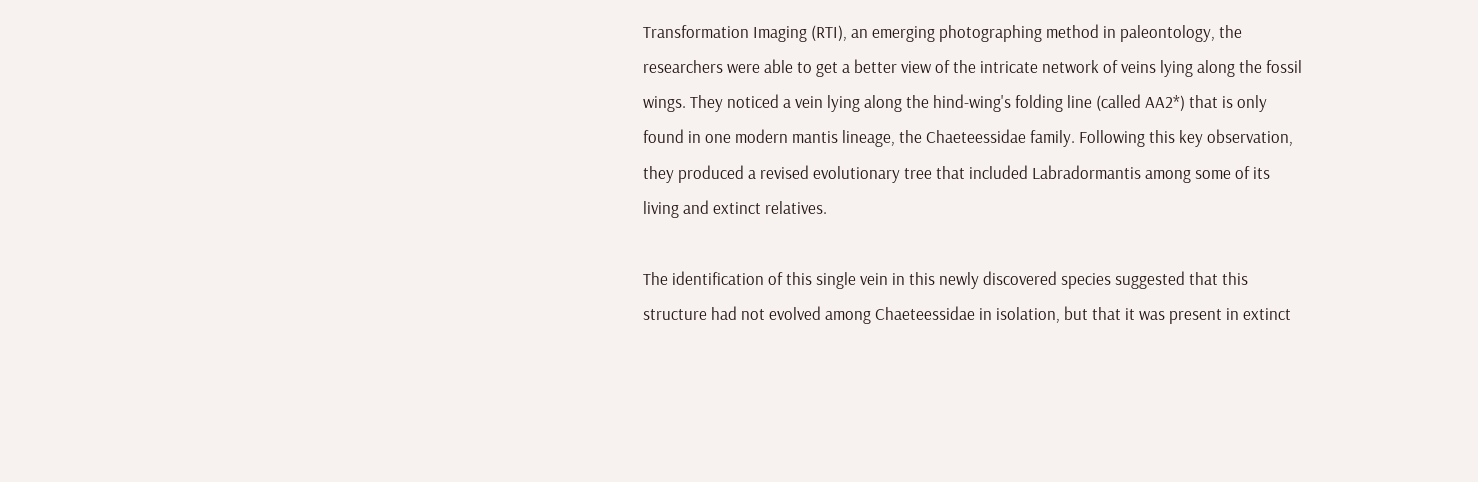Transformation Imaging (RTI), an emerging photographing method in paleontology, the researchers were able to get a better view of the intricate network of veins lying along the fossil wings. They noticed a vein lying along the hind-wing's folding line (called AA2*) that is only found in one modern mantis lineage, the Chaeteessidae family. Following this key observation, they produced a revised evolutionary tree that included Labradormantis among some of its living and extinct relatives.

The identification of this single vein in this newly discovered species suggested that this structure had not evolved among Chaeteessidae in isolation, but that it was present in extinct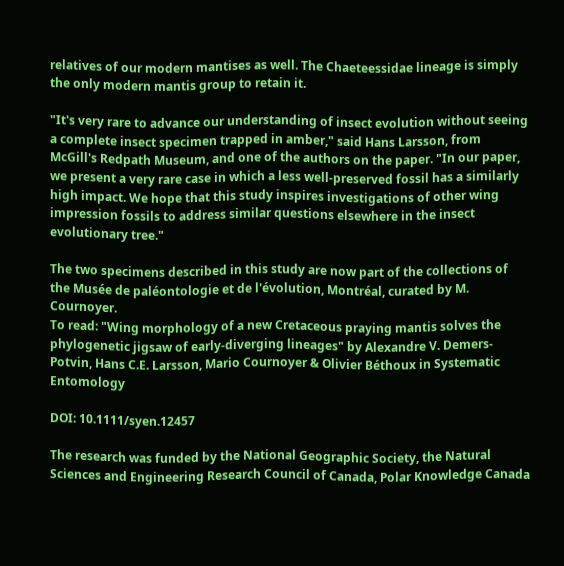relatives of our modern mantises as well. The Chaeteessidae lineage is simply the only modern mantis group to retain it.

"It's very rare to advance our understanding of insect evolution without seeing a complete insect specimen trapped in amber," said Hans Larsson, from McGill's Redpath Museum, and one of the authors on the paper. "In our paper, we present a very rare case in which a less well-preserved fossil has a similarly high impact. We hope that this study inspires investigations of other wing impression fossils to address similar questions elsewhere in the insect evolutionary tree."

The two specimens described in this study are now part of the collections of the Musée de paléontologie et de l'évolution, Montréal, curated by M. Cournoyer.
To read: "Wing morphology of a new Cretaceous praying mantis solves the phylogenetic jigsaw of early-diverging lineages" by Alexandre V. Demers-Potvin, Hans C.E. Larsson, Mario Cournoyer & Olivier Béthoux in Systematic Entomology

DOI: 10.1111/syen.12457

The research was funded by the National Geographic Society, the Natural Sciences and Engineering Research Council of Canada, Polar Knowledge Canada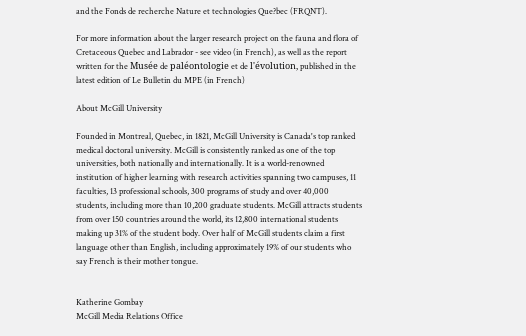and the Fonds de recherche Nature et technologies Que?bec (FRQNT).

For more information about the larger research project on the fauna and flora of Cretaceous Quebec and Labrador - see video (in French), as well as the report written for the Musée de paléontologie et de l'évolution, published in the latest edition of Le Bulletin du MPE (in French)

About McGill University

Founded in Montreal, Quebec, in 1821, McGill University is Canada's top ranked medical doctoral university. McGill is consistently ranked as one of the top universities, both nationally and internationally. It is a world-renowned institution of higher learning with research activities spanning two campuses, 11 faculties, 13 professional schools, 300 programs of study and over 40,000 students, including more than 10,200 graduate students. McGill attracts students from over 150 countries around the world, its 12,800 international students making up 31% of the student body. Over half of McGill students claim a first language other than English, including approximately 19% of our students who say French is their mother tongue.


Katherine Gombay
McGill Media Relations Office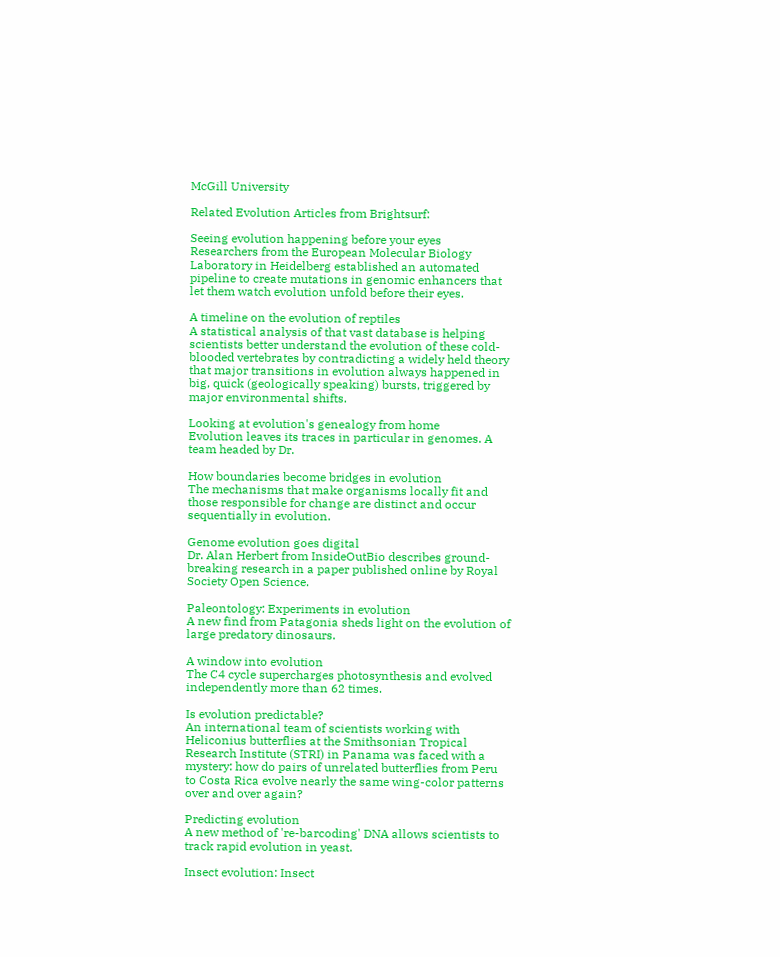McGill University

Related Evolution Articles from Brightsurf:

Seeing evolution happening before your eyes
Researchers from the European Molecular Biology Laboratory in Heidelberg established an automated pipeline to create mutations in genomic enhancers that let them watch evolution unfold before their eyes.

A timeline on the evolution of reptiles
A statistical analysis of that vast database is helping scientists better understand the evolution of these cold-blooded vertebrates by contradicting a widely held theory that major transitions in evolution always happened in big, quick (geologically speaking) bursts, triggered by major environmental shifts.

Looking at evolution's genealogy from home
Evolution leaves its traces in particular in genomes. A team headed by Dr.

How boundaries become bridges in evolution
The mechanisms that make organisms locally fit and those responsible for change are distinct and occur sequentially in evolution.

Genome evolution goes digital
Dr. Alan Herbert from InsideOutBio describes ground-breaking research in a paper published online by Royal Society Open Science.

Paleontology: Experiments in evolution
A new find from Patagonia sheds light on the evolution of large predatory dinosaurs.

A window into evolution
The C4 cycle supercharges photosynthesis and evolved independently more than 62 times.

Is evolution predictable?
An international team of scientists working with Heliconius butterflies at the Smithsonian Tropical Research Institute (STRI) in Panama was faced with a mystery: how do pairs of unrelated butterflies from Peru to Costa Rica evolve nearly the same wing-color patterns over and over again?

Predicting evolution
A new method of 're-barcoding' DNA allows scientists to track rapid evolution in yeast.

Insect evolution: Insect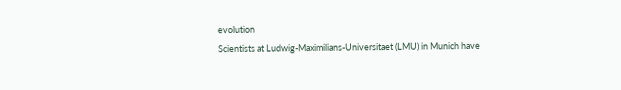evolution
Scientists at Ludwig-Maximilians-Universitaet (LMU) in Munich have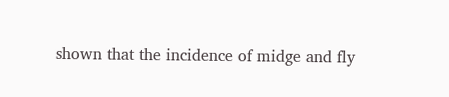shown that the incidence of midge and fly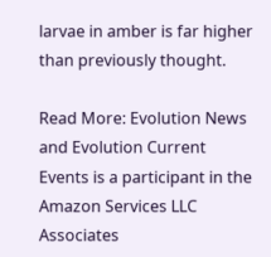larvae in amber is far higher than previously thought.

Read More: Evolution News and Evolution Current Events is a participant in the Amazon Services LLC Associates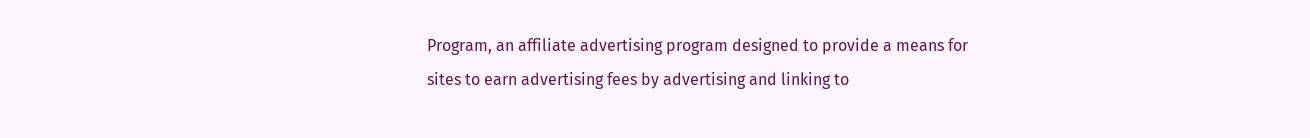Program, an affiliate advertising program designed to provide a means for sites to earn advertising fees by advertising and linking to